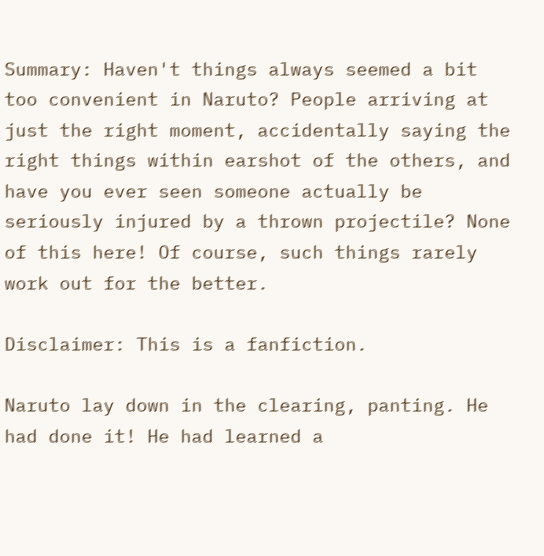Summary: Haven't things always seemed a bit too convenient in Naruto? People arriving at just the right moment, accidentally saying the right things within earshot of the others, and have you ever seen someone actually be seriously injured by a thrown projectile? None of this here! Of course, such things rarely work out for the better.

Disclaimer: This is a fanfiction.

Naruto lay down in the clearing, panting. He had done it! He had learned a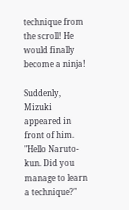technique from the scroll! He would finally become a ninja!

Suddenly, Mizuki appeared in front of him. "Hello Naruto-kun. Did you manage to learn a technique?"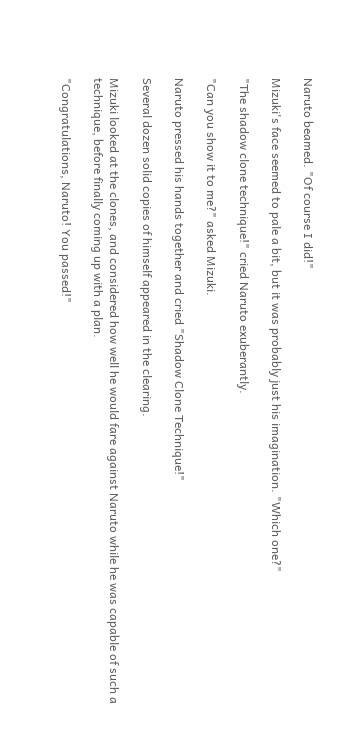Naruto beamed. "Of course I did!"

Mizuki's face seemed to pale a bit, but it was probably just his imagination. "Which one?"

"The shadow clone technique!" cried Naruto exuberantly.

"Can you show it to me?" asked Mizuki.

Naruto pressed his hands together and cried "Shadow Clone Technique!"

Several dozen solid copies of himself appeared in the clearing.

Mizuki looked at the clones, and considered how well he would fare against Naruto while he was capable of such a technique, before finally coming up with a plan.

"Congratulations, Naruto! You passed!"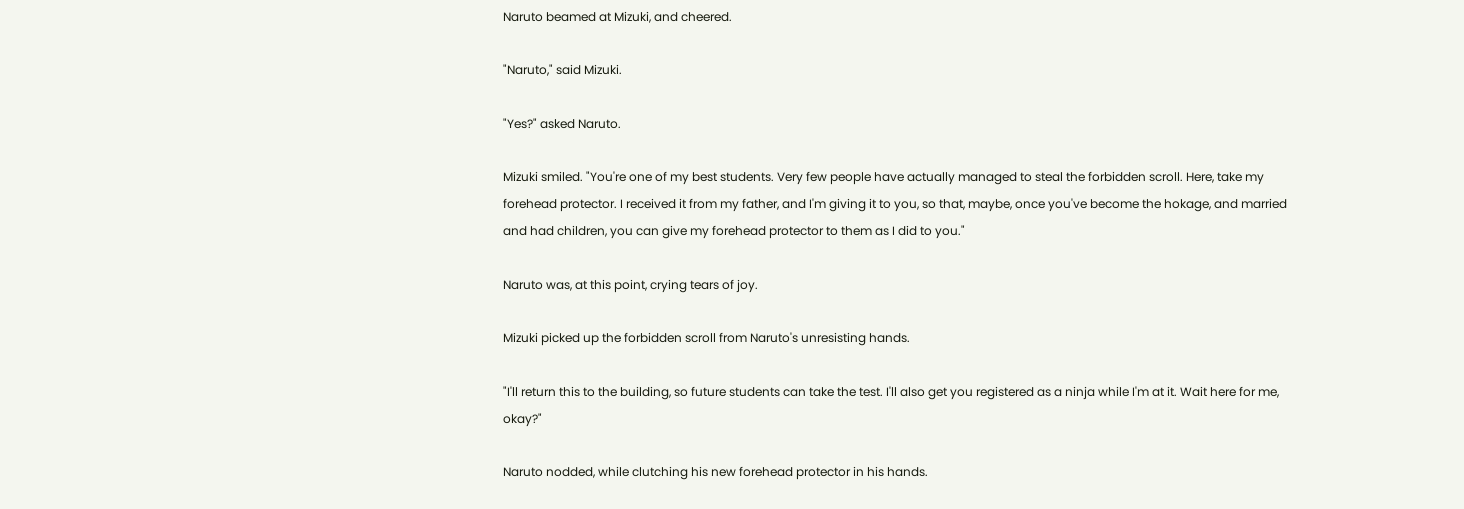Naruto beamed at Mizuki, and cheered.

"Naruto," said Mizuki.

"Yes?" asked Naruto.

Mizuki smiled. "You're one of my best students. Very few people have actually managed to steal the forbidden scroll. Here, take my forehead protector. I received it from my father, and I'm giving it to you, so that, maybe, once you've become the hokage, and married and had children, you can give my forehead protector to them as I did to you."

Naruto was, at this point, crying tears of joy.

Mizuki picked up the forbidden scroll from Naruto's unresisting hands.

"I'll return this to the building, so future students can take the test. I'll also get you registered as a ninja while I'm at it. Wait here for me, okay?"

Naruto nodded, while clutching his new forehead protector in his hands.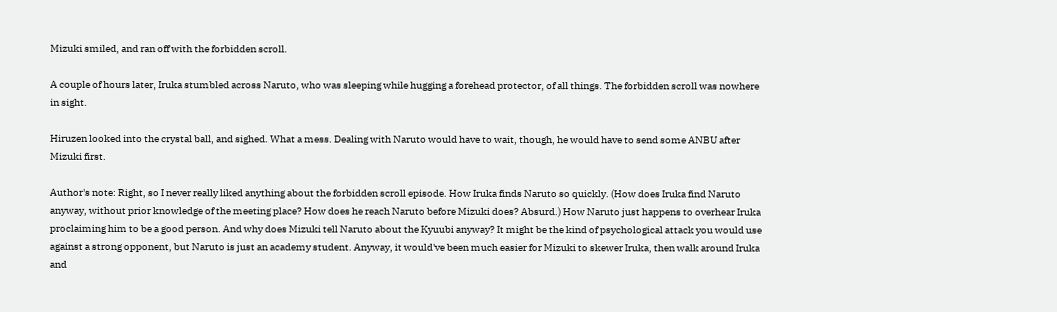Mizuki smiled, and ran off with the forbidden scroll.

A couple of hours later, Iruka stumbled across Naruto, who was sleeping while hugging a forehead protector, of all things. The forbidden scroll was nowhere in sight.

Hiruzen looked into the crystal ball, and sighed. What a mess. Dealing with Naruto would have to wait, though, he would have to send some ANBU after Mizuki first.

Author's note: Right, so I never really liked anything about the forbidden scroll episode. How Iruka finds Naruto so quickly. (How does Iruka find Naruto anyway, without prior knowledge of the meeting place? How does he reach Naruto before Mizuki does? Absurd.) How Naruto just happens to overhear Iruka proclaiming him to be a good person. And why does Mizuki tell Naruto about the Kyuubi anyway? It might be the kind of psychological attack you would use against a strong opponent, but Naruto is just an academy student. Anyway, it would've been much easier for Mizuki to skewer Iruka, then walk around Iruka and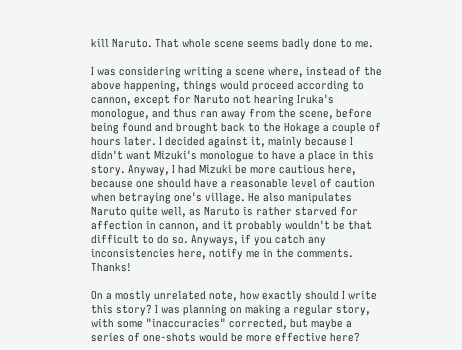kill Naruto. That whole scene seems badly done to me.

I was considering writing a scene where, instead of the above happening, things would proceed according to cannon, except for Naruto not hearing Iruka's monologue, and thus ran away from the scene, before being found and brought back to the Hokage a couple of hours later. I decided against it, mainly because I didn't want Mizuki's monologue to have a place in this story. Anyway, I had Mizuki be more cautious here, because one should have a reasonable level of caution when betraying one's village. He also manipulates Naruto quite well, as Naruto is rather starved for affection in cannon, and it probably wouldn't be that difficult to do so. Anyways, if you catch any inconsistencies here, notify me in the comments. Thanks!

On a mostly unrelated note, how exactly should I write this story? I was planning on making a regular story, with some "inaccuracies" corrected, but maybe a series of one-shots would be more effective here?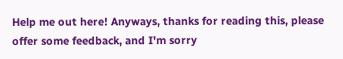Help me out here! Anyways, thanks for reading this, please offer some feedback, and I'm sorry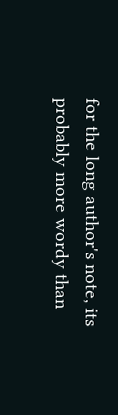for the long author's note, its probably more wordy than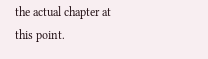the actual chapter at this point.